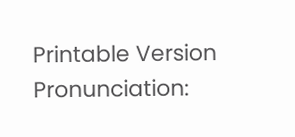Printable Version
Pronunciation: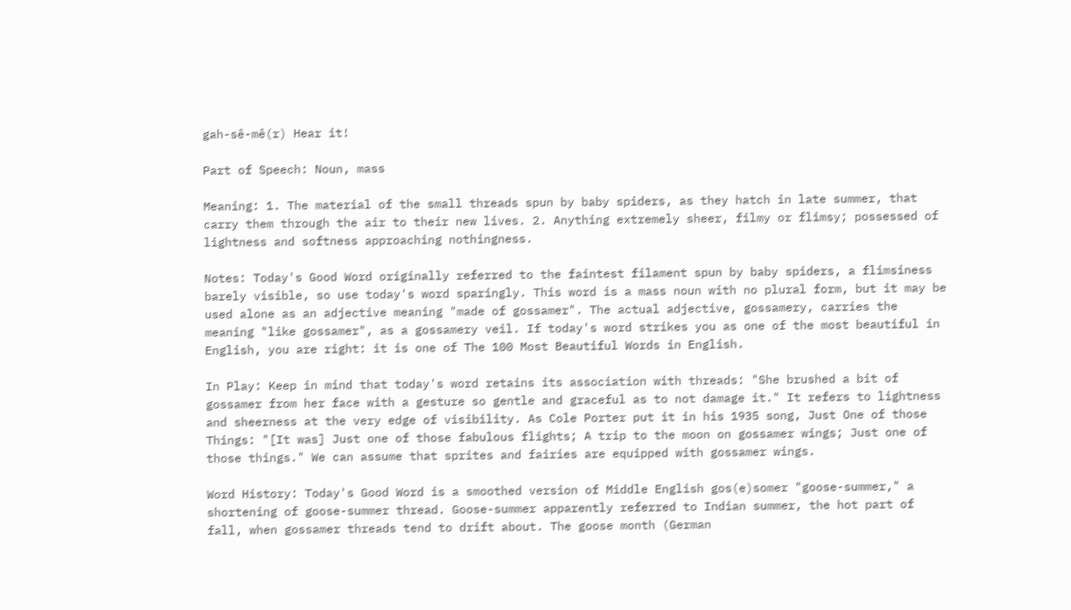gah-sê-mê(r) Hear it!

Part of Speech: Noun, mass

Meaning: 1. The material of the small threads spun by baby spiders, as they hatch in late summer, that carry them through the air to their new lives. 2. Anything extremely sheer, filmy or flimsy; possessed of lightness and softness approaching nothingness.

Notes: Today's Good Word originally referred to the faintest filament spun by baby spiders, a flimsiness barely visible, so use today's word sparingly. This word is a mass noun with no plural form, but it may be used alone as an adjective meaning "made of gossamer". The actual adjective, gossamery, carries the meaning "like gossamer", as a gossamery veil. If today's word strikes you as one of the most beautiful in English, you are right: it is one of The 100 Most Beautiful Words in English.

In Play: Keep in mind that today's word retains its association with threads: "She brushed a bit of gossamer from her face with a gesture so gentle and graceful as to not damage it." It refers to lightness and sheerness at the very edge of visibility. As Cole Porter put it in his 1935 song, Just One of those Things: "[It was] Just one of those fabulous flights; A trip to the moon on gossamer wings; Just one of those things." We can assume that sprites and fairies are equipped with gossamer wings.

Word History: Today's Good Word is a smoothed version of Middle English gos(e)somer "goose-summer," a shortening of goose-summer thread. Goose-summer apparently referred to Indian summer, the hot part of fall, when gossamer threads tend to drift about. The goose month (German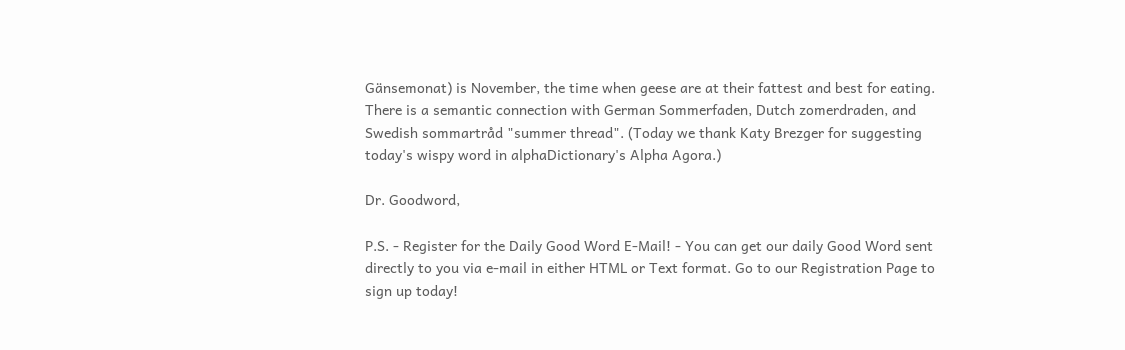Gänsemonat) is November, the time when geese are at their fattest and best for eating. There is a semantic connection with German Sommerfaden, Dutch zomerdraden, and Swedish sommartråd "summer thread". (Today we thank Katy Brezger for suggesting today's wispy word in alphaDictionary's Alpha Agora.)

Dr. Goodword,

P.S. - Register for the Daily Good Word E-Mail! - You can get our daily Good Word sent directly to you via e-mail in either HTML or Text format. Go to our Registration Page to sign up today!